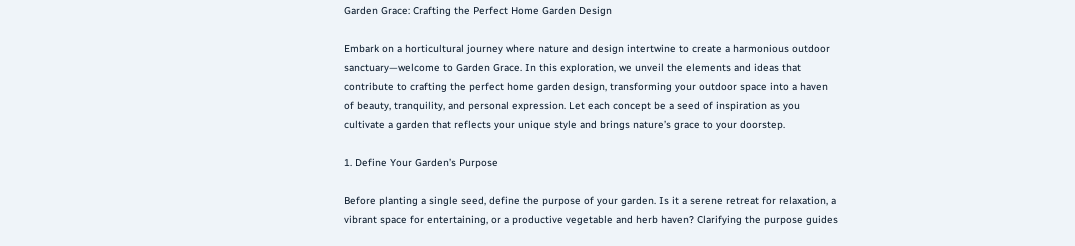Garden Grace: Crafting the Perfect Home Garden Design

Embark on a horticultural journey where nature and design intertwine to create a harmonious outdoor sanctuary—welcome to Garden Grace. In this exploration, we unveil the elements and ideas that contribute to crafting the perfect home garden design, transforming your outdoor space into a haven of beauty, tranquility, and personal expression. Let each concept be a seed of inspiration as you cultivate a garden that reflects your unique style and brings nature’s grace to your doorstep.

1. Define Your Garden’s Purpose

Before planting a single seed, define the purpose of your garden. Is it a serene retreat for relaxation, a vibrant space for entertaining, or a productive vegetable and herb haven? Clarifying the purpose guides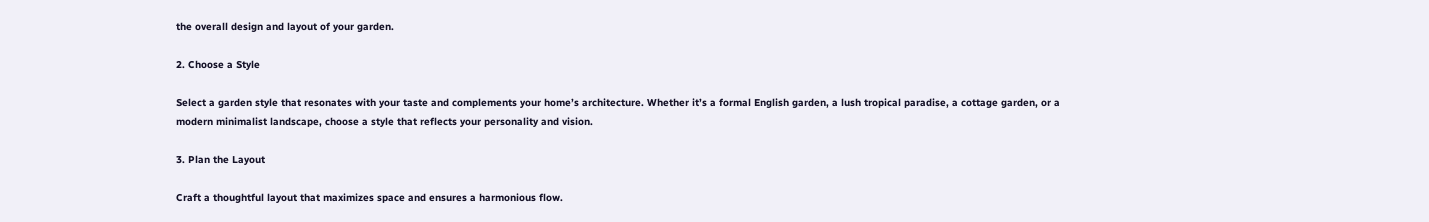the overall design and layout of your garden.

2. Choose a Style

Select a garden style that resonates with your taste and complements your home’s architecture. Whether it’s a formal English garden, a lush tropical paradise, a cottage garden, or a modern minimalist landscape, choose a style that reflects your personality and vision.

3. Plan the Layout

Craft a thoughtful layout that maximizes space and ensures a harmonious flow.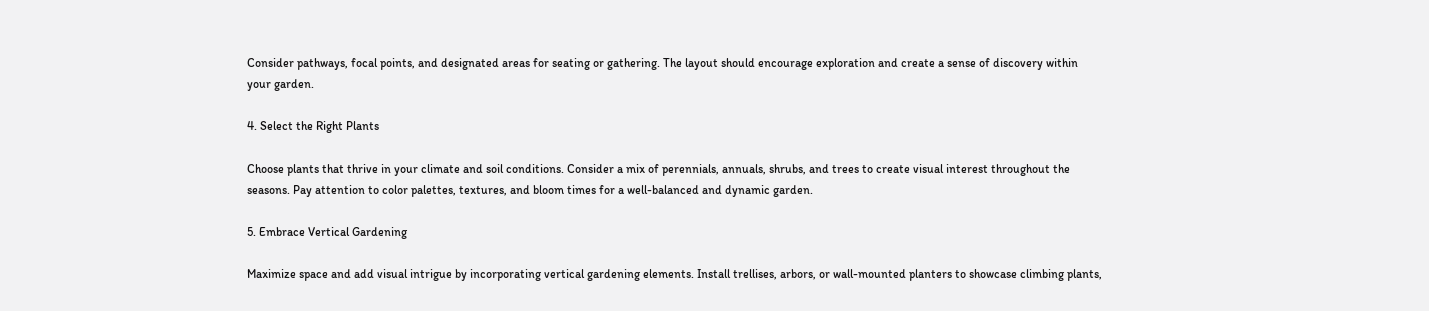Consider pathways, focal points, and designated areas for seating or gathering. The layout should encourage exploration and create a sense of discovery within your garden.

4. Select the Right Plants

Choose plants that thrive in your climate and soil conditions. Consider a mix of perennials, annuals, shrubs, and trees to create visual interest throughout the seasons. Pay attention to color palettes, textures, and bloom times for a well-balanced and dynamic garden.

5. Embrace Vertical Gardening

Maximize space and add visual intrigue by incorporating vertical gardening elements. Install trellises, arbors, or wall-mounted planters to showcase climbing plants,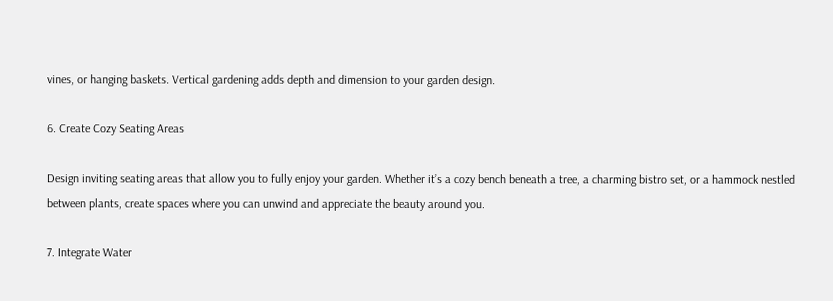vines, or hanging baskets. Vertical gardening adds depth and dimension to your garden design.

6. Create Cozy Seating Areas

Design inviting seating areas that allow you to fully enjoy your garden. Whether it’s a cozy bench beneath a tree, a charming bistro set, or a hammock nestled between plants, create spaces where you can unwind and appreciate the beauty around you.

7. Integrate Water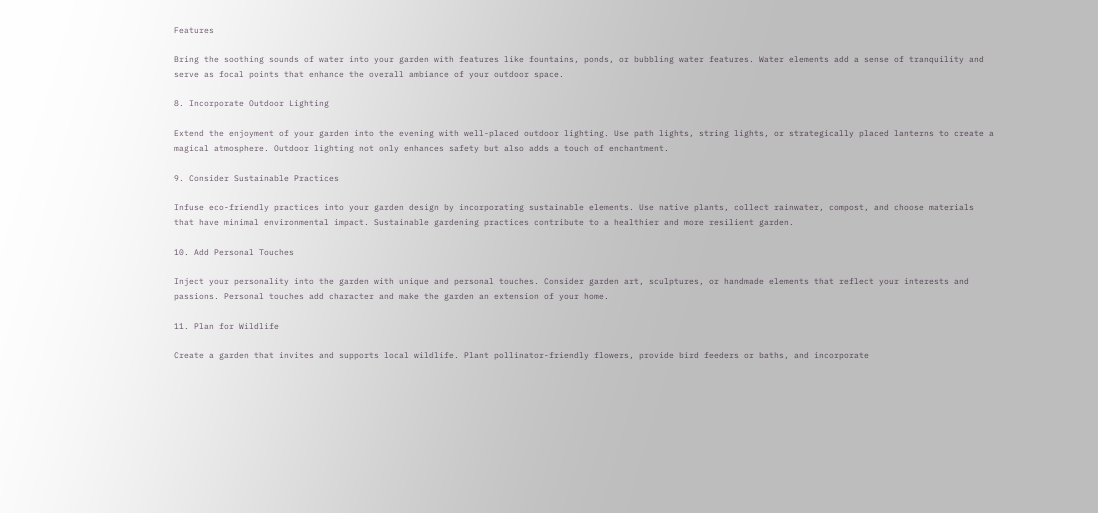Features

Bring the soothing sounds of water into your garden with features like fountains, ponds, or bubbling water features. Water elements add a sense of tranquility and serve as focal points that enhance the overall ambiance of your outdoor space.

8. Incorporate Outdoor Lighting

Extend the enjoyment of your garden into the evening with well-placed outdoor lighting. Use path lights, string lights, or strategically placed lanterns to create a magical atmosphere. Outdoor lighting not only enhances safety but also adds a touch of enchantment.

9. Consider Sustainable Practices

Infuse eco-friendly practices into your garden design by incorporating sustainable elements. Use native plants, collect rainwater, compost, and choose materials that have minimal environmental impact. Sustainable gardening practices contribute to a healthier and more resilient garden.

10. Add Personal Touches

Inject your personality into the garden with unique and personal touches. Consider garden art, sculptures, or handmade elements that reflect your interests and passions. Personal touches add character and make the garden an extension of your home.

11. Plan for Wildlife

Create a garden that invites and supports local wildlife. Plant pollinator-friendly flowers, provide bird feeders or baths, and incorporate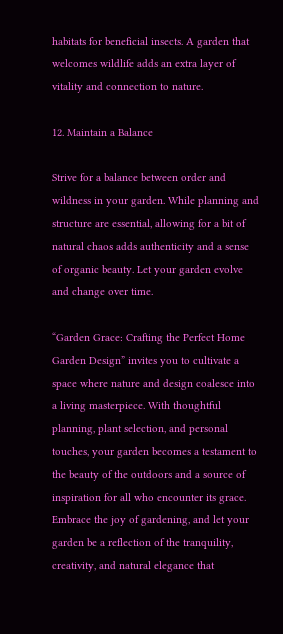habitats for beneficial insects. A garden that welcomes wildlife adds an extra layer of vitality and connection to nature.

12. Maintain a Balance

Strive for a balance between order and wildness in your garden. While planning and structure are essential, allowing for a bit of natural chaos adds authenticity and a sense of organic beauty. Let your garden evolve and change over time.

“Garden Grace: Crafting the Perfect Home Garden Design” invites you to cultivate a space where nature and design coalesce into a living masterpiece. With thoughtful planning, plant selection, and personal touches, your garden becomes a testament to the beauty of the outdoors and a source of inspiration for all who encounter its grace. Embrace the joy of gardening, and let your garden be a reflection of the tranquility, creativity, and natural elegance that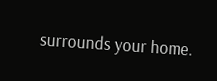surrounds your home.